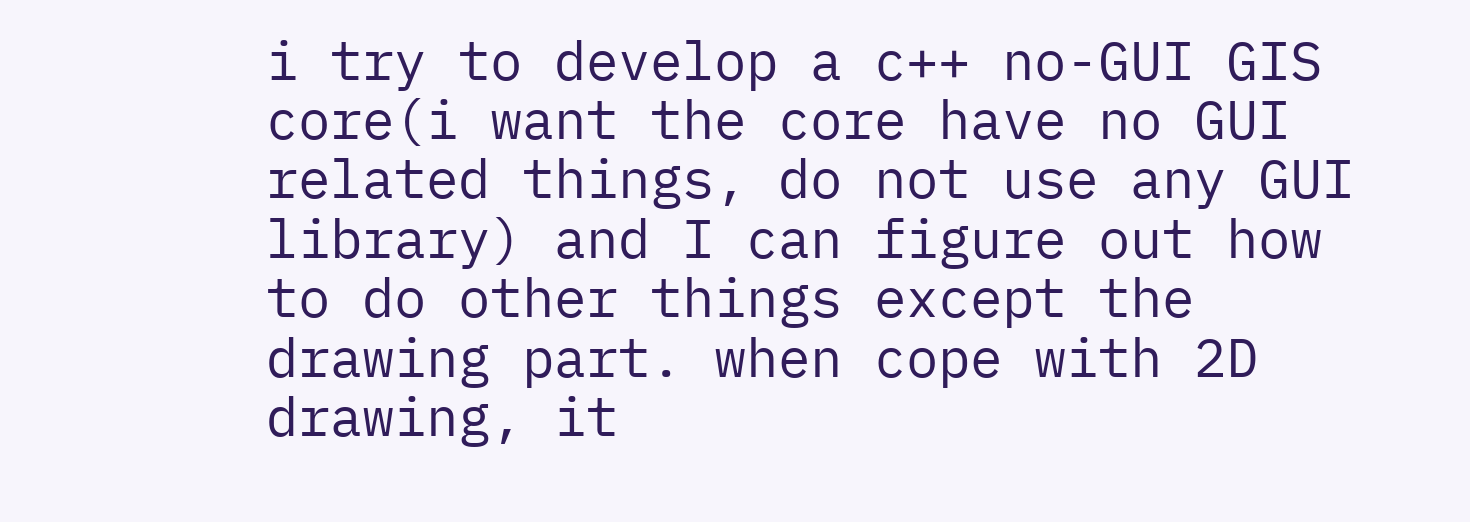i try to develop a c++ no-GUI GIS core(i want the core have no GUI related things, do not use any GUI library) and I can figure out how to do other things except the drawing part. when cope with 2D drawing, it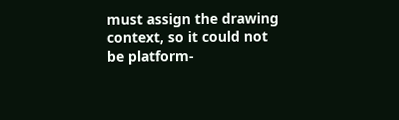must assign the drawing context, so it could not be platform-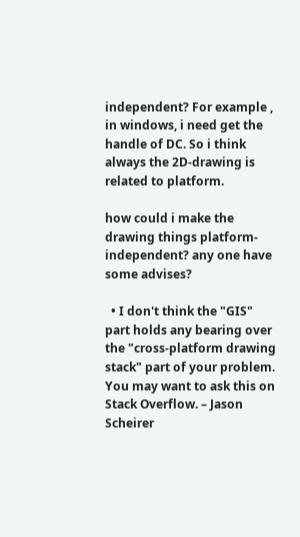independent? For example , in windows, i need get the handle of DC. So i think always the 2D-drawing is related to platform.

how could i make the drawing things platform- independent? any one have some advises?

  • I don't think the "GIS" part holds any bearing over the "cross-platform drawing stack" part of your problem. You may want to ask this on Stack Overflow. – Jason Scheirer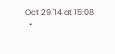Oct 29 '14 at 15:08
  •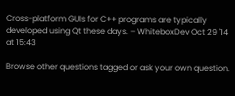Cross-platform GUIs for C++ programs are typically developed using Qt these days. – WhiteboxDev Oct 29 '14 at 15:43

Browse other questions tagged or ask your own question.